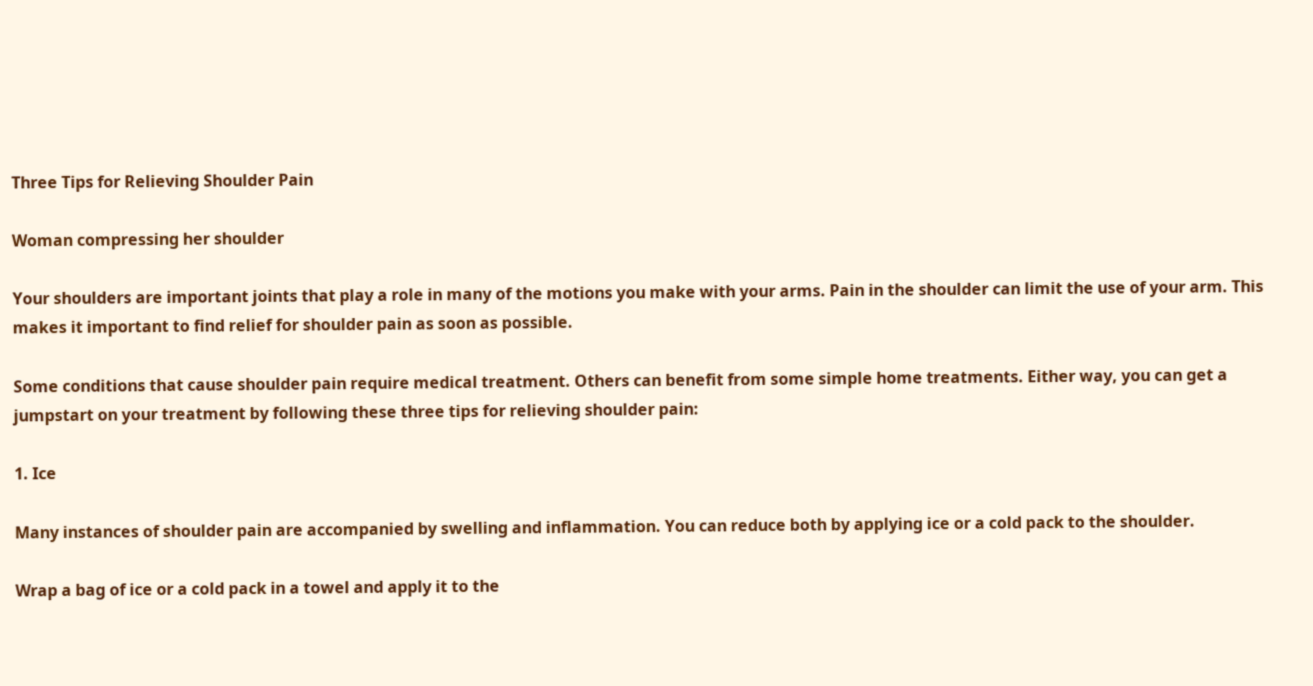Three Tips for Relieving Shoulder Pain

Woman compressing her shoulder

Your shoulders are important joints that play a role in many of the motions you make with your arms. Pain in the shoulder can limit the use of your arm. This makes it important to find relief for shoulder pain as soon as possible.

Some conditions that cause shoulder pain require medical treatment. Others can benefit from some simple home treatments. Either way, you can get a jumpstart on your treatment by following these three tips for relieving shoulder pain:

1. Ice

Many instances of shoulder pain are accompanied by swelling and inflammation. You can reduce both by applying ice or a cold pack to the shoulder.

Wrap a bag of ice or a cold pack in a towel and apply it to the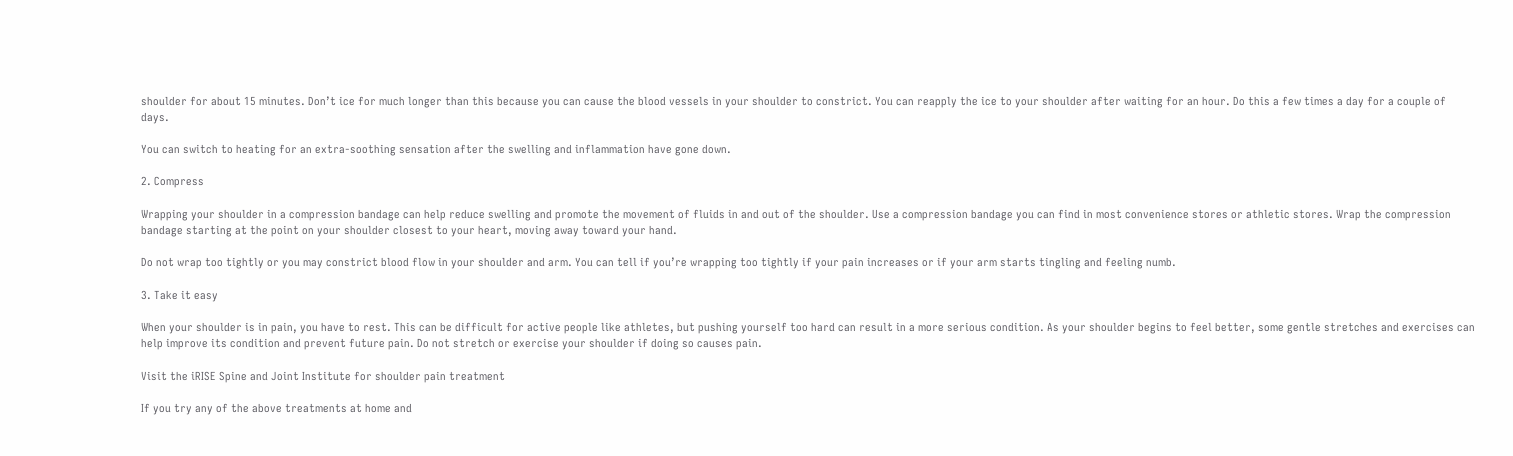shoulder for about 15 minutes. Don’t ice for much longer than this because you can cause the blood vessels in your shoulder to constrict. You can reapply the ice to your shoulder after waiting for an hour. Do this a few times a day for a couple of days.

You can switch to heating for an extra-soothing sensation after the swelling and inflammation have gone down.

2. Compress

Wrapping your shoulder in a compression bandage can help reduce swelling and promote the movement of fluids in and out of the shoulder. Use a compression bandage you can find in most convenience stores or athletic stores. Wrap the compression bandage starting at the point on your shoulder closest to your heart, moving away toward your hand.

Do not wrap too tightly or you may constrict blood flow in your shoulder and arm. You can tell if you’re wrapping too tightly if your pain increases or if your arm starts tingling and feeling numb.

3. Take it easy

When your shoulder is in pain, you have to rest. This can be difficult for active people like athletes, but pushing yourself too hard can result in a more serious condition. As your shoulder begins to feel better, some gentle stretches and exercises can help improve its condition and prevent future pain. Do not stretch or exercise your shoulder if doing so causes pain.

Visit the iRISE Spine and Joint Institute for shoulder pain treatment

If you try any of the above treatments at home and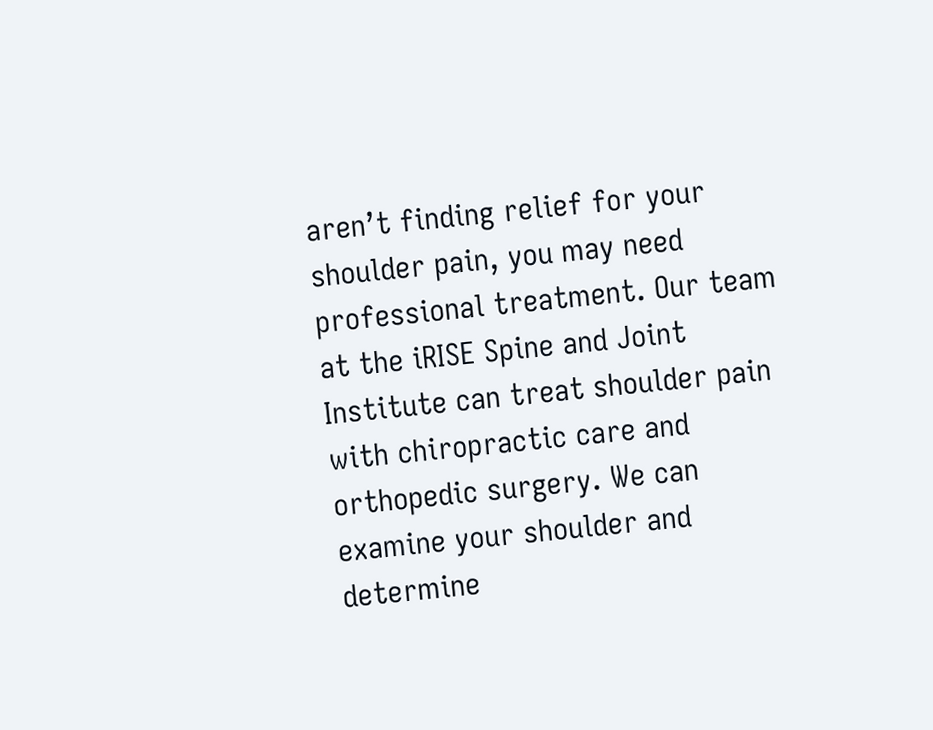aren’t finding relief for your shoulder pain, you may need professional treatment. Our team at the iRISE Spine and Joint Institute can treat shoulder pain with chiropractic care and orthopedic surgery. We can examine your shoulder and determine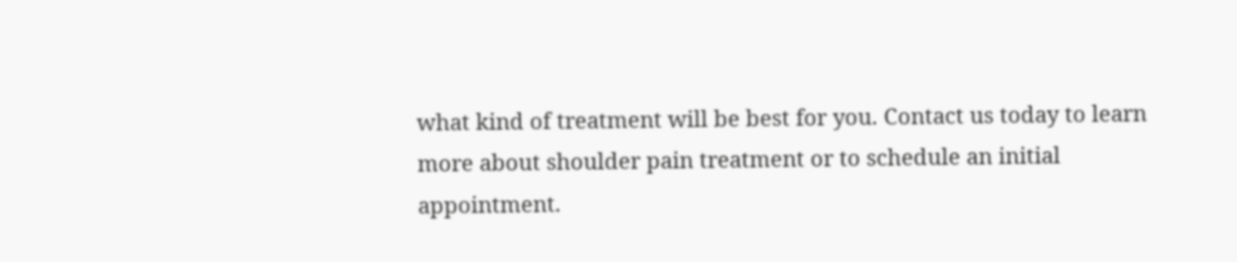what kind of treatment will be best for you. Contact us today to learn more about shoulder pain treatment or to schedule an initial appointment.